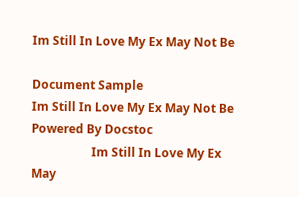Im Still In Love My Ex May Not Be

Document Sample
Im Still In Love My Ex May Not Be Powered By Docstoc
                    Im Still In Love My Ex May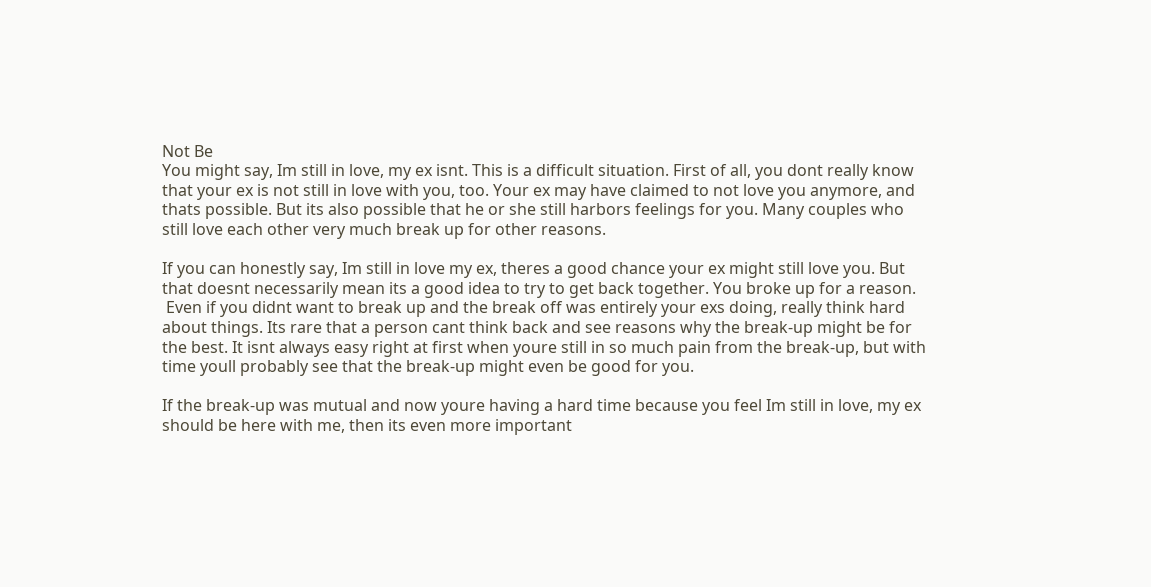Not Be
You might say, Im still in love, my ex isnt. This is a difficult situation. First of all, you dont really know
that your ex is not still in love with you, too. Your ex may have claimed to not love you anymore, and
thats possible. But its also possible that he or she still harbors feelings for you. Many couples who
still love each other very much break up for other reasons.

If you can honestly say, Im still in love my ex, theres a good chance your ex might still love you. But
that doesnt necessarily mean its a good idea to try to get back together. You broke up for a reason.
 Even if you didnt want to break up and the break off was entirely your exs doing, really think hard
about things. Its rare that a person cant think back and see reasons why the break-up might be for
the best. It isnt always easy right at first when youre still in so much pain from the break-up, but with
time youll probably see that the break-up might even be good for you.

If the break-up was mutual and now youre having a hard time because you feel Im still in love, my ex
should be here with me, then its even more important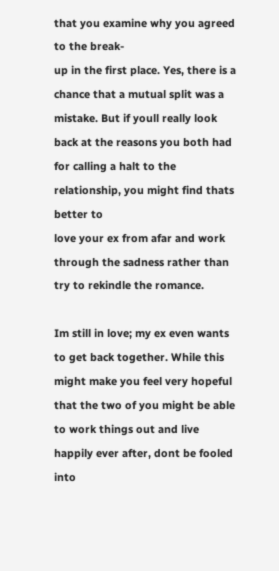that you examine why you agreed to the break-
up in the first place. Yes, there is a chance that a mutual split was a mistake. But if youll really look
back at the reasons you both had for calling a halt to the relationship, you might find thats better to
love your ex from afar and work through the sadness rather than try to rekindle the romance.

Im still in love; my ex even wants to get back together. While this might make you feel very hopeful
that the two of you might be able to work things out and live happily ever after, dont be fooled into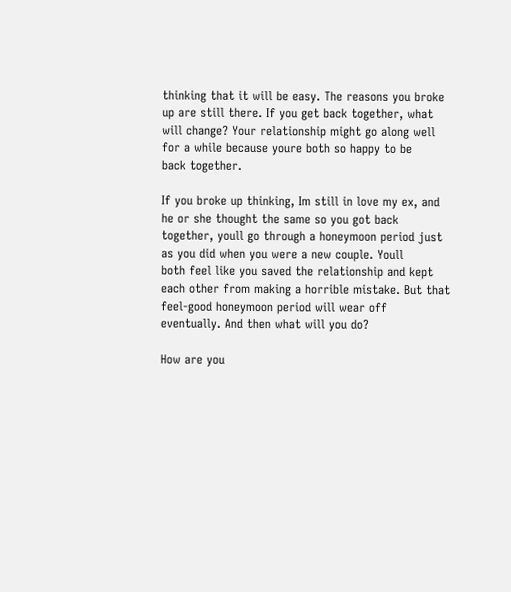thinking that it will be easy. The reasons you broke up are still there. If you get back together, what
will change? Your relationship might go along well for a while because youre both so happy to be
back together.

If you broke up thinking, Im still in love my ex, and he or she thought the same so you got back
together, youll go through a honeymoon period just as you did when you were a new couple. Youll
both feel like you saved the relationship and kept each other from making a horrible mistake. But that
feel-good honeymoon period will wear off eventually. And then what will you do?

How are you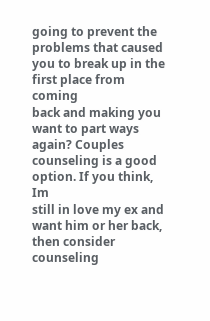going to prevent the problems that caused you to break up in the first place from coming
back and making you want to part ways again? Couples counseling is a good option. If you think, Im
still in love my ex and want him or her back, then consider counseling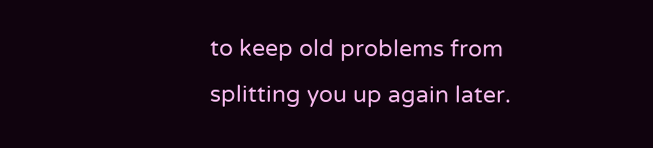to keep old problems from
splitting you up again later.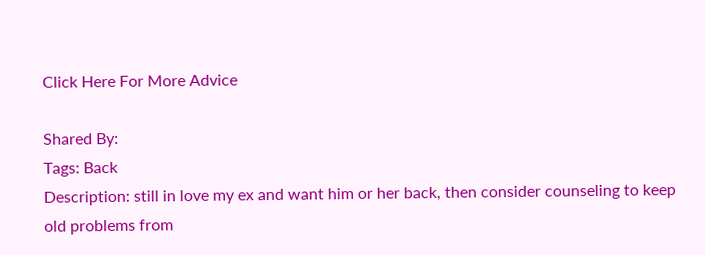Click Here For More Advice

Shared By:
Tags: Back
Description: still in love my ex and want him or her back, then consider counseling to keep old problems from